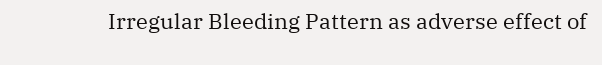Irregular Bleeding Pattern as adverse effect of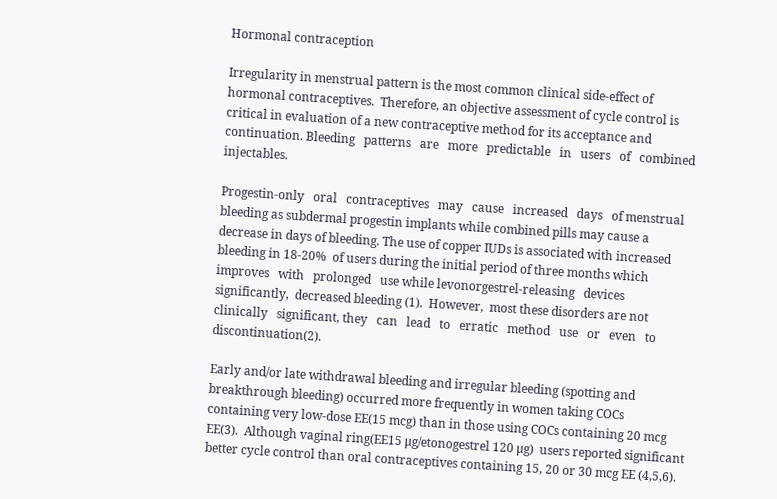Hormonal contraception

Irregularity in menstrual pattern is the most common clinical side-effect of hormonal contraceptives.  Therefore, an objective assessment of cycle control is critical in evaluation of a new contraceptive method for its acceptance and continuation. Bleeding   patterns   are   more   predictable   in   users   of   combined injectables.

Progestin-only   oral   contraceptives   may   cause   increased   days   of menstrual bleeding as subdermal progestin implants while combined pills may cause a decrease in days of bleeding. The use of copper IUDs is associated with increased bleeding in 18-20%  of users during the initial period of three months which   improves   with   prolonged   use while levonorgestrel-releasing   devices significantly,  decreased bleeding (1).  However,  most these disorders are not clinically   significant, they   can   lead   to   erratic   method   use   or   even   to discontinuation(2).

Early and/or late withdrawal bleeding and irregular bleeding (spotting and breakthrough bleeding) occurred more frequently in women taking COCs containing very low-dose EE(15 mcg) than in those using COCs containing 20 mcg EE(3).  Although vaginal ring(EE15 μg/etonogestrel 120 μg)  users reported significant better cycle control than oral contraceptives containing 15, 20 or 30 mcg EE (4,5,6).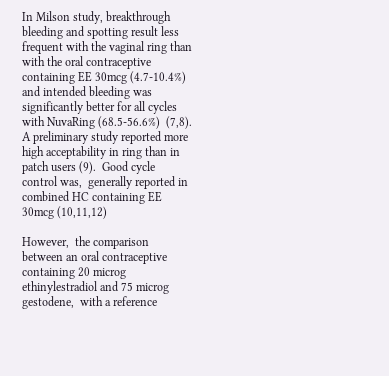In Milson study, breakthrough bleeding and spotting result less frequent with the vaginal ring than with the oral contraceptive containing EE 30mcg (4.7-10.4%)  and intended bleeding was significantly better for all cycles with NuvaRing (68.5-56.6%)  (7,8).  A preliminary study reported more high acceptability in ring than in patch users (9).  Good cycle control was,  generally reported in combined HC containing EE 30mcg (10,11,12)

However,  the comparison between an oral contraceptive containing 20 microg ethinylestradiol and 75 microg gestodene,  with a reference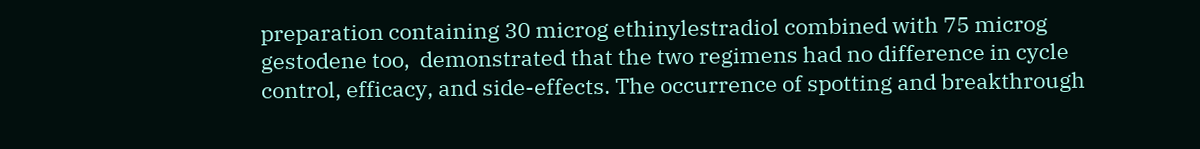preparation containing 30 microg ethinylestradiol combined with 75 microg gestodene too,  demonstrated that the two regimens had no difference in cycle control, efficacy, and side-effects. The occurrence of spotting and breakthrough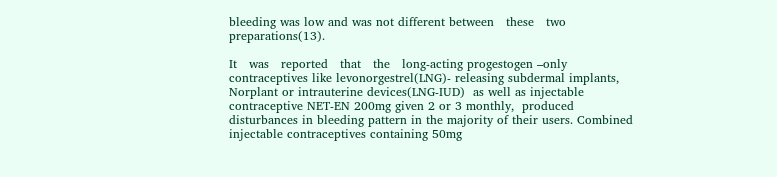bleeding was low and was not different between   these   two   preparations(13).

It   was   reported   that   the   long-acting progestogen –only contraceptives like levonorgestrel(LNG)- releasing subdermal implants,  Norplant or intrauterine devices(LNG-IUD)  as well as injectable contraceptive NET-EN 200mg given 2 or 3 monthly,  produced disturbances in bleeding pattern in the majority of their users. Combined injectable contraceptives containing 50mg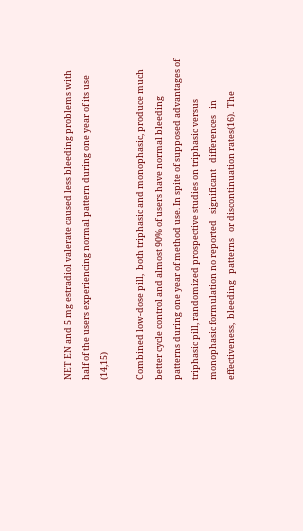NET EN and 5 mg estradiol valerate caused less bleeding problems with half of the users experiencing normal pattern during one year of its use (14,15)

Combined low-dose pill,  both triphasic and monophasic, produce much better cycle control and almost 90% of users have normal bleeding patterns during one year of method use. In spite of supposed advantages of triphasic pill, randomized prospective studies on triphasic versus monophasic formulation no reported   significant   differences   in   effectiveness,  bleeding   patterns   or discontinuation rates(16).  The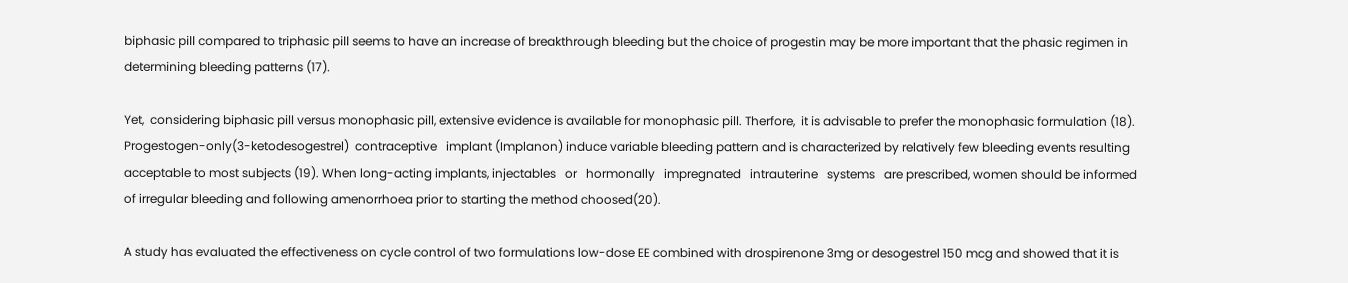biphasic pill compared to triphasic pill seems to have an increase of breakthrough bleeding but the choice of progestin may be more important that the phasic regimen in determining bleeding patterns (17).

Yet,  considering biphasic pill versus monophasic pill, extensive evidence is available for monophasic pill. Therfore,  it is advisable to prefer the monophasic formulation (18). Progestogen-only(3-ketodesogestrel)  contraceptive   implant (Implanon) induce variable bleeding pattern and is characterized by relatively few bleeding events resulting acceptable to most subjects (19). When long-acting implants, injectables   or   hormonally   impregnated   intrauterine   systems   are prescribed, women should be informed of irregular bleeding and following amenorrhoea prior to starting the method choosed(20).

A study has evaluated the effectiveness on cycle control of two formulations low-dose EE combined with drospirenone 3mg or desogestrel 150 mcg and showed that it is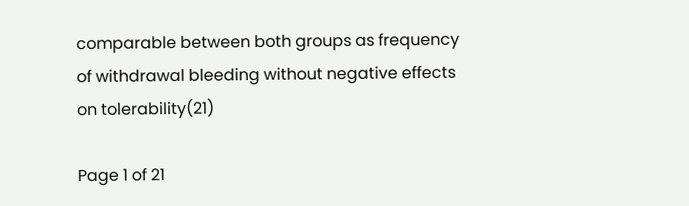comparable between both groups as frequency of withdrawal bleeding without negative effects on tolerability(21)

Page 1 of 21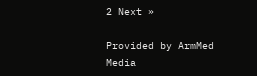2 Next »

Provided by ArmMed Media